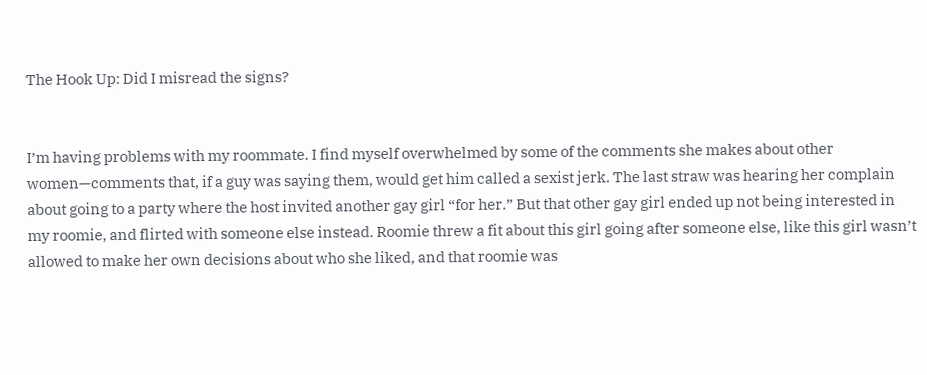The Hook Up: Did I misread the signs?


I’m having problems with my roommate. I find myself overwhelmed by some of the comments she makes about other women—comments that, if a guy was saying them, would get him called a sexist jerk. The last straw was hearing her complain about going to a party where the host invited another gay girl “for her.” But that other gay girl ended up not being interested in my roomie, and flirted with someone else instead. Roomie threw a fit about this girl going after someone else, like this girl wasn’t allowed to make her own decisions about who she liked, and that roomie was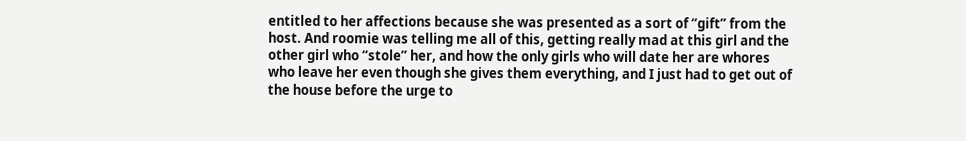entitled to her affections because she was presented as a sort of “gift” from the host. And roomie was telling me all of this, getting really mad at this girl and the other girl who “stole” her, and how the only girls who will date her are whores who leave her even though she gives them everything, and I just had to get out of the house before the urge to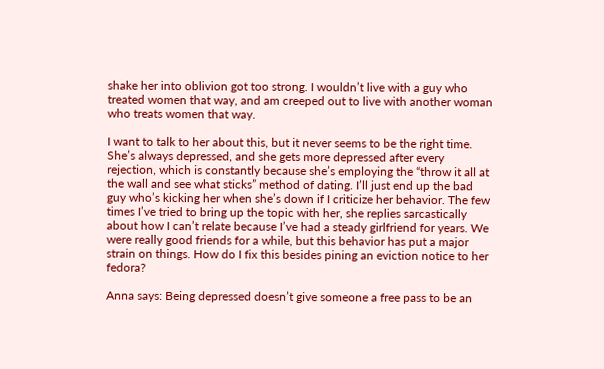shake her into oblivion got too strong. I wouldn’t live with a guy who treated women that way, and am creeped out to live with another woman who treats women that way.

I want to talk to her about this, but it never seems to be the right time. She’s always depressed, and she gets more depressed after every rejection, which is constantly because she’s employing the “throw it all at the wall and see what sticks” method of dating. I’ll just end up the bad guy who’s kicking her when she’s down if I criticize her behavior. The few times I’ve tried to bring up the topic with her, she replies sarcastically about how I can’t relate because I’ve had a steady girlfriend for years. We were really good friends for a while, but this behavior has put a major strain on things. How do I fix this besides pining an eviction notice to her fedora?

Anna says: Being depressed doesn’t give someone a free pass to be an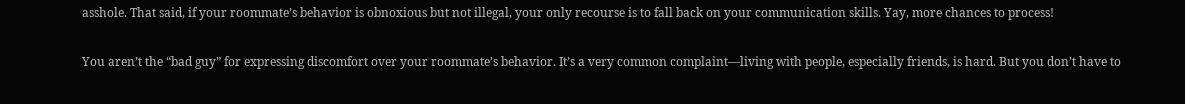asshole. That said, if your roommate’s behavior is obnoxious but not illegal, your only recourse is to fall back on your communication skills. Yay, more chances to process!

You aren’t the “bad guy” for expressing discomfort over your roommate’s behavior. It’s a very common complaint—living with people, especially friends, is hard. But you don’t have to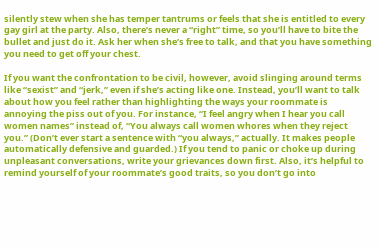silently stew when she has temper tantrums or feels that she is entitled to every gay girl at the party. Also, there’s never a “right” time, so you’ll have to bite the bullet and just do it. Ask her when she’s free to talk, and that you have something you need to get off your chest.

If you want the confrontation to be civil, however, avoid slinging around terms like “sexist” and “jerk,” even if she’s acting like one. Instead, you’ll want to talk about how you feel rather than highlighting the ways your roommate is annoying the piss out of you. For instance, “I feel angry when I hear you call women names” instead of, “You always call women whores when they reject you.” (Don’t ever start a sentence with “you always,” actually. It makes people automatically defensive and guarded.) If you tend to panic or choke up during unpleasant conversations, write your grievances down first. Also, it’s helpful to remind yourself of your roommate’s good traits, so you don’t go into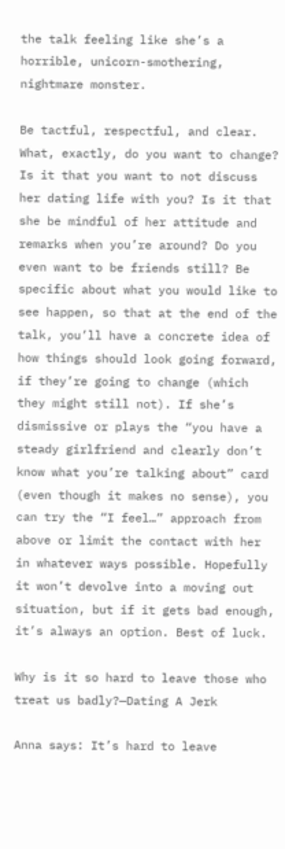the talk feeling like she’s a horrible, unicorn-smothering, nightmare monster.

Be tactful, respectful, and clear. What, exactly, do you want to change? Is it that you want to not discuss her dating life with you? Is it that she be mindful of her attitude and remarks when you’re around? Do you even want to be friends still? Be specific about what you would like to see happen, so that at the end of the talk, you’ll have a concrete idea of how things should look going forward, if they’re going to change (which they might still not). If she’s dismissive or plays the “you have a steady girlfriend and clearly don’t know what you’re talking about” card (even though it makes no sense), you can try the “I feel…” approach from above or limit the contact with her in whatever ways possible. Hopefully it won’t devolve into a moving out situation, but if it gets bad enough, it’s always an option. Best of luck.

Why is it so hard to leave those who treat us badly?—Dating A Jerk

Anna says: It’s hard to leave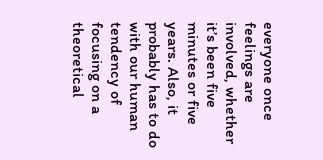everyone once feelings are involved, whether it’s been five minutes or five years. Also, it probably has to do with our human tendency of focusing on a theoretical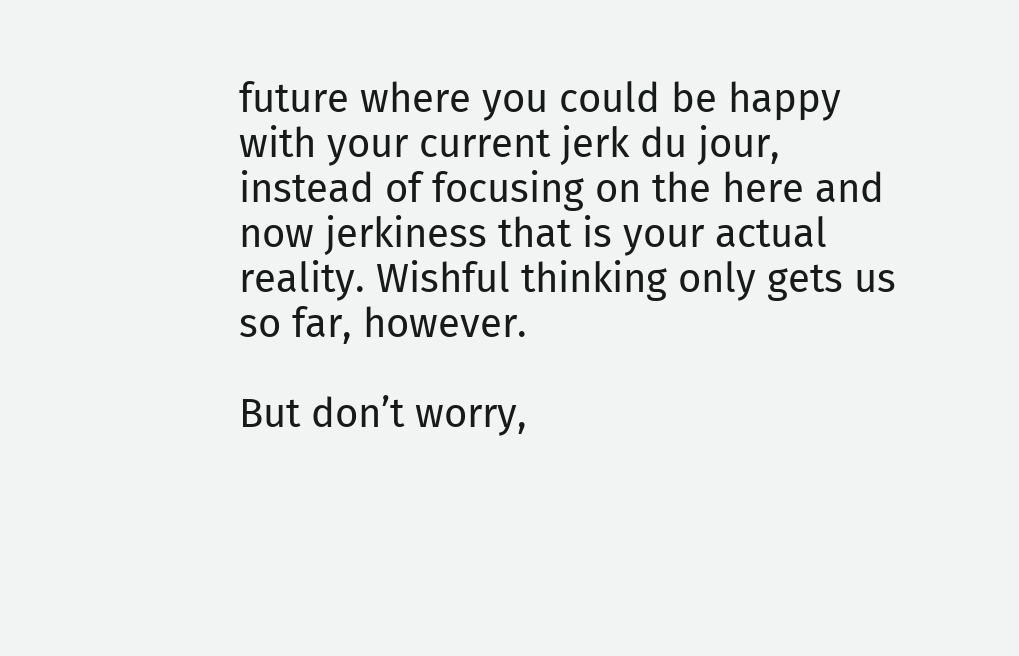future where you could be happy with your current jerk du jour, instead of focusing on the here and now jerkiness that is your actual reality. Wishful thinking only gets us so far, however.

But don’t worry,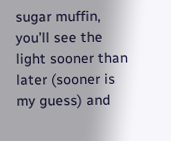sugar muffin, you’ll see the light sooner than later (sooner is my guess) and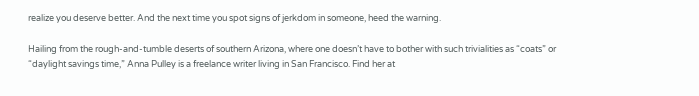realize you deserve better. And the next time you spot signs of jerkdom in someone, heed the warning.

Hailing from the rough-and-tumble deserts of southern Arizona, where one doesn’t have to bother with such trivialities as “coats” or “daylight savings time,” Anna Pulley is a freelance writer living in San Francisco. Find her at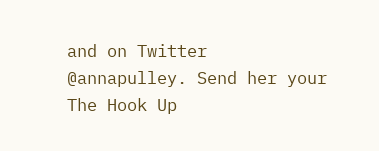and on Twitter @annapulley. Send her your The Hook Up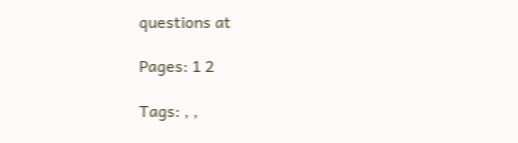questions at

Pages: 1 2

Tags: , ,